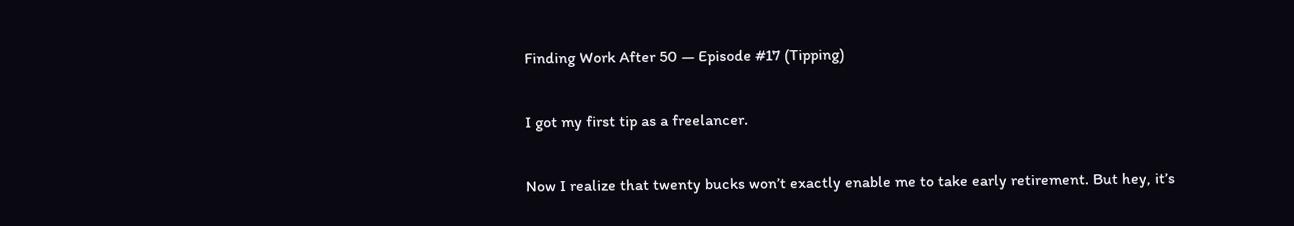Finding Work After 50 — Episode #17 (Tipping)

I got my first tip as a freelancer.

Now I realize that twenty bucks won’t exactly enable me to take early retirement. But hey, it’s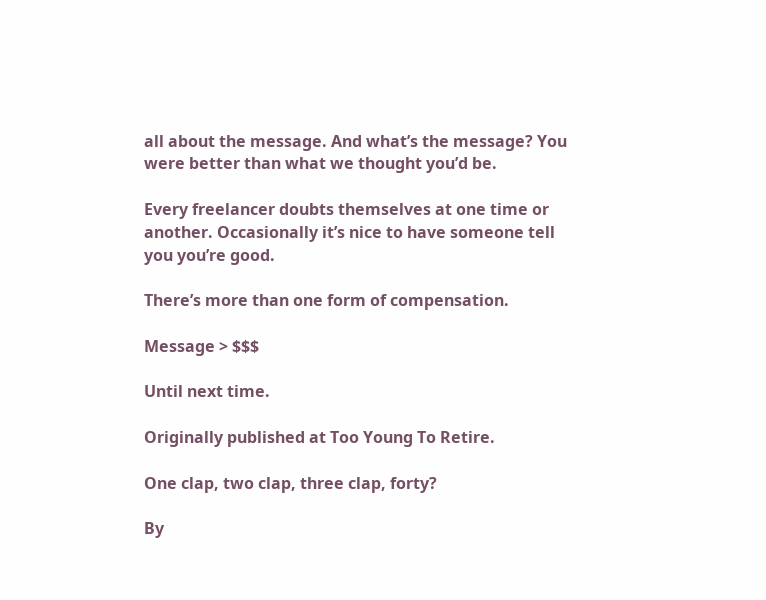all about the message. And what’s the message? You were better than what we thought you’d be.

Every freelancer doubts themselves at one time or another. Occasionally it’s nice to have someone tell you you’re good.

There’s more than one form of compensation.

Message > $$$

Until next time.

Originally published at Too Young To Retire.

One clap, two clap, three clap, forty?

By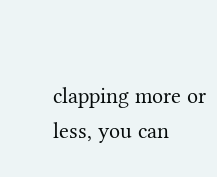clapping more or less, you can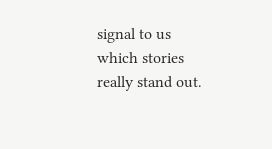signal to us which stories really stand out.